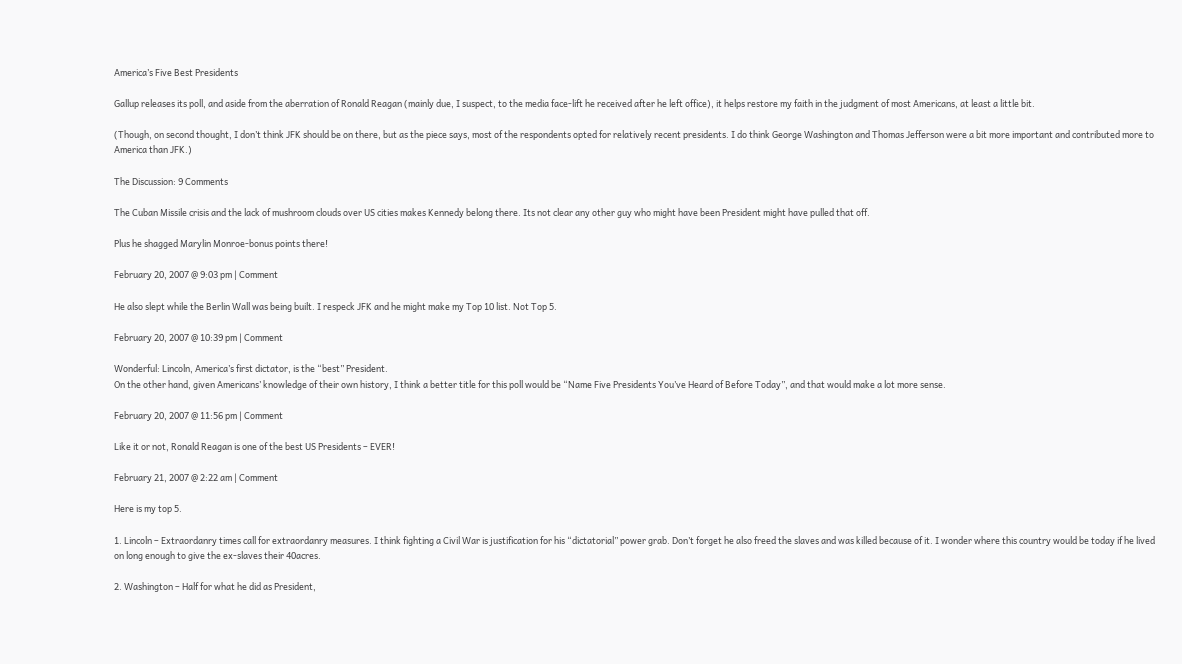America’s Five Best Presidents

Gallup releases its poll, and aside from the aberration of Ronald Reagan (mainly due, I suspect, to the media face-lift he received after he left office), it helps restore my faith in the judgment of most Americans, at least a little bit.

(Though, on second thought, I don’t think JFK should be on there, but as the piece says, most of the respondents opted for relatively recent presidents. I do think George Washington and Thomas Jefferson were a bit more important and contributed more to America than JFK.)

The Discussion: 9 Comments

The Cuban Missile crisis and the lack of mushroom clouds over US cities makes Kennedy belong there. Its not clear any other guy who might have been President might have pulled that off.

Plus he shagged Marylin Monroe-bonus points there!

February 20, 2007 @ 9:03 pm | Comment

He also slept while the Berlin Wall was being built. I respeck JFK and he might make my Top 10 list. Not Top 5.

February 20, 2007 @ 10:39 pm | Comment

Wonderful: Lincoln, America’s first dictator, is the “best” President.
On the other hand, given Americans’ knowledge of their own history, I think a better title for this poll would be “Name Five Presidents You’ve Heard of Before Today”, and that would make a lot more sense.

February 20, 2007 @ 11:56 pm | Comment

Like it or not, Ronald Reagan is one of the best US Presidents – EVER!

February 21, 2007 @ 2:22 am | Comment

Here is my top 5.

1. Lincoln – Extraordanry times call for extraordanry measures. I think fighting a Civil War is justification for his “dictatorial” power grab. Don’t forget he also freed the slaves and was killed because of it. I wonder where this country would be today if he lived on long enough to give the ex-slaves their 40acres.

2. Washington – Half for what he did as President,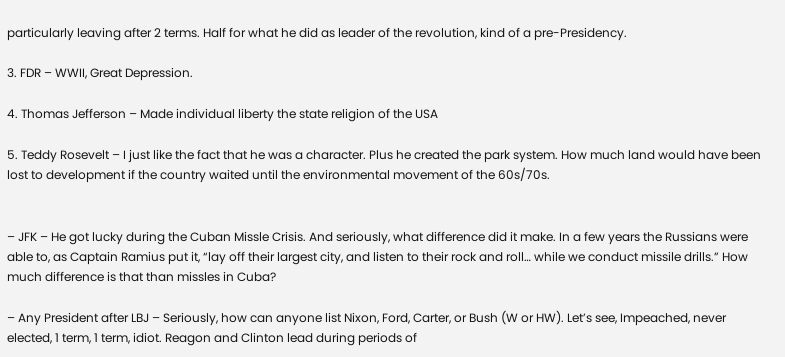particularly leaving after 2 terms. Half for what he did as leader of the revolution, kind of a pre-Presidency.

3. FDR – WWII, Great Depression.

4. Thomas Jefferson – Made individual liberty the state religion of the USA

5. Teddy Rosevelt – I just like the fact that he was a character. Plus he created the park system. How much land would have been lost to development if the country waited until the environmental movement of the 60s/70s.


– JFK – He got lucky during the Cuban Missle Crisis. And seriously, what difference did it make. In a few years the Russians were able to, as Captain Ramius put it, “lay off their largest city, and listen to their rock and roll… while we conduct missile drills.” How much difference is that than missles in Cuba?

– Any President after LBJ – Seriously, how can anyone list Nixon, Ford, Carter, or Bush (W or HW). Let’s see, Impeached, never elected, 1 term, 1 term, idiot. Reagon and Clinton lead during periods of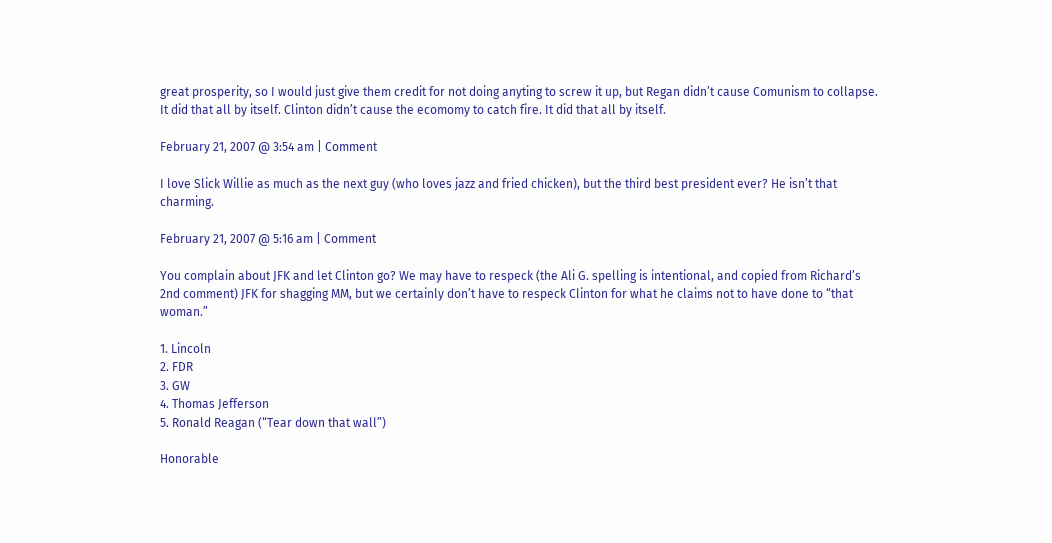great prosperity, so I would just give them credit for not doing anyting to screw it up, but Regan didn’t cause Comunism to collapse. It did that all by itself. Clinton didn’t cause the ecomomy to catch fire. It did that all by itself.

February 21, 2007 @ 3:54 am | Comment

I love Slick Willie as much as the next guy (who loves jazz and fried chicken), but the third best president ever? He isn’t that charming.

February 21, 2007 @ 5:16 am | Comment

You complain about JFK and let Clinton go? We may have to respeck (the Ali G. spelling is intentional, and copied from Richard’s 2nd comment) JFK for shagging MM, but we certainly don’t have to respeck Clinton for what he claims not to have done to “that woman.”

1. Lincoln
2. FDR
3. GW
4. Thomas Jefferson
5. Ronald Reagan (“Tear down that wall”)

Honorable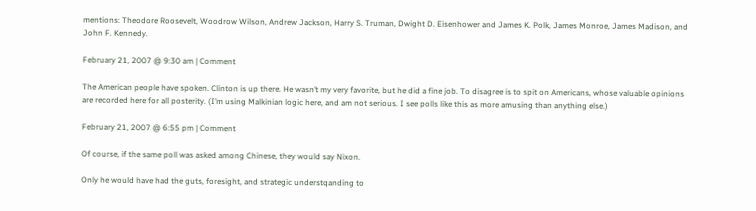mentions: Theodore Roosevelt, Woodrow Wilson, Andrew Jackson, Harry S. Truman, Dwight D. Eisenhower and James K. Polk, James Monroe, James Madison, and John F. Kennedy.

February 21, 2007 @ 9:30 am | Comment

The American people have spoken. Clinton is up there. He wasn’t my very favorite, but he did a fine job. To disagree is to spit on Americans, whose valuable opinions are recorded here for all posterity. (I’m using Malkinian logic here, and am not serious. I see polls like this as more amusing than anything else.)

February 21, 2007 @ 6:55 pm | Comment

Of course, if the same poll was asked among Chinese, they would say Nixon.

Only he would have had the guts, foresight, and strategic understqanding to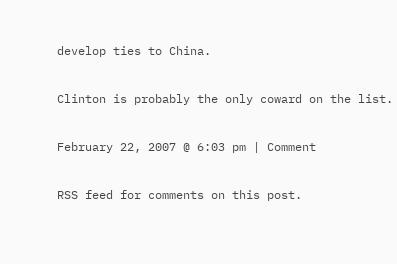develop ties to China.

Clinton is probably the only coward on the list.

February 22, 2007 @ 6:03 pm | Comment

RSS feed for comments on this post.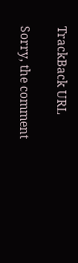TrackBack URL

Sorry, the comment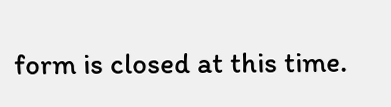form is closed at this time.